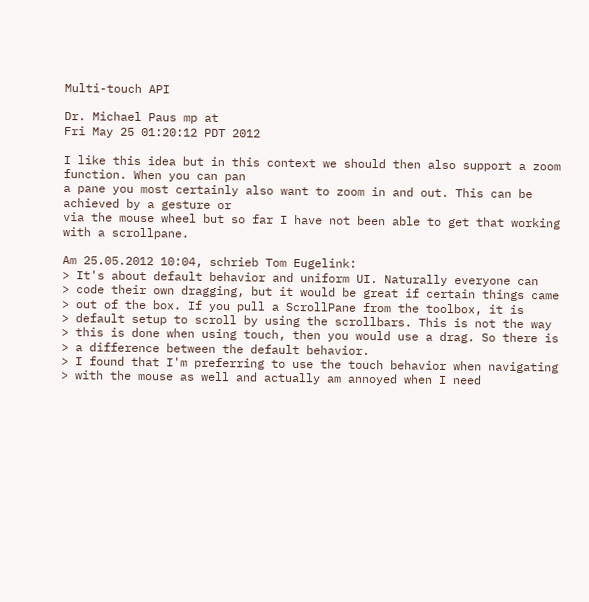Multi-touch API

Dr. Michael Paus mp at
Fri May 25 01:20:12 PDT 2012

I like this idea but in this context we should then also support a zoom
function. When you can pan
a pane you most certainly also want to zoom in and out. This can be
achieved by a gesture or
via the mouse wheel but so far I have not been able to get that working
with a scrollpane.

Am 25.05.2012 10:04, schrieb Tom Eugelink:
> It's about default behavior and uniform UI. Naturally everyone can
> code their own dragging, but it would be great if certain things came
> out of the box. If you pull a ScrollPane from the toolbox, it is
> default setup to scroll by using the scrollbars. This is not the way
> this is done when using touch, then you would use a drag. So there is
> a difference between the default behavior.
> I found that I'm preferring to use the touch behavior when navigating
> with the mouse as well and actually am annoyed when I need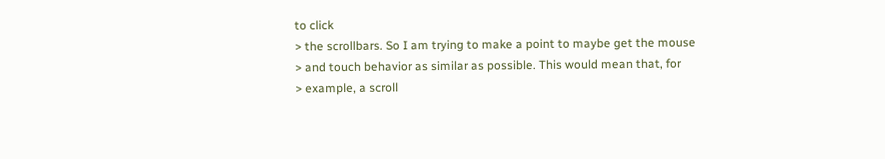to click
> the scrollbars. So I am trying to make a point to maybe get the mouse
> and touch behavior as similar as possible. This would mean that, for
> example, a scroll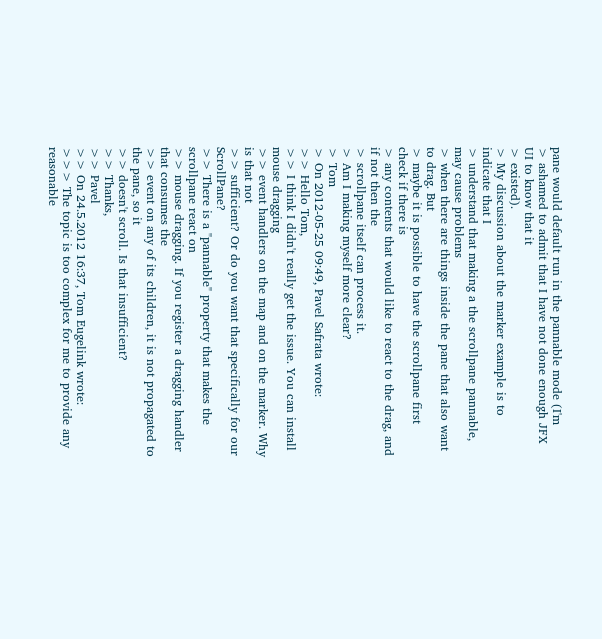pane would default run in the pannable mode (I'm
> ashamed to admit that I have not done enough JFX UI to know that it
> existed).
> My discussion about the marker example is to indicate that I
> understand that making a the scrollpane pannable, may cause problems
> when there are things inside the pane that also want to drag. But
> maybe it is possible to have the scrollpane first check if there is
> any contents that would like to react to the drag, and if not then the
> scrollpane itself can process it.
> Am I making myself more clear?
> Tom
> On 2012-05-25 09:49, Pavel Safrata wrote:
>> Hello Tom,
>> I think I didn't really get the issue. You can install mouse dragging
>> event handlers on the map and on the marker. Why is that not
>> sufficient? Or do you want that specifically for our ScrollPane?
>> There is a "pannable" property that makes the scrollpane react on
>> mouse dragging. If you register a dragging handler that consumes the
>> event on any of its children, it is not propagated to the pane, so it
>> doesn't scroll. Is that insufficient?
>> Thanks,
>> Pavel
>> On 24.5.2012 16:37, Tom Eugelink wrote:
>>> The topic is too complex for me to provide any reasonable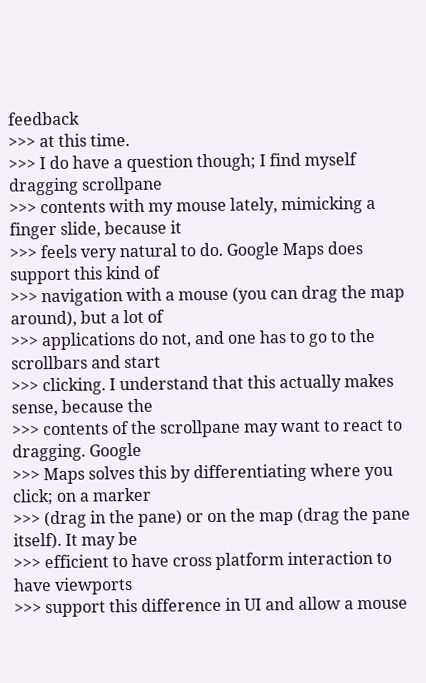feedback
>>> at this time.
>>> I do have a question though; I find myself dragging scrollpane
>>> contents with my mouse lately, mimicking a finger slide, because it
>>> feels very natural to do. Google Maps does support this kind of
>>> navigation with a mouse (you can drag the map around), but a lot of
>>> applications do not, and one has to go to the scrollbars and start
>>> clicking. I understand that this actually makes sense, because the
>>> contents of the scrollpane may want to react to dragging. Google
>>> Maps solves this by differentiating where you click; on a marker
>>> (drag in the pane) or on the map (drag the pane itself). It may be
>>> efficient to have cross platform interaction to have viewports
>>> support this difference in UI and allow a mouse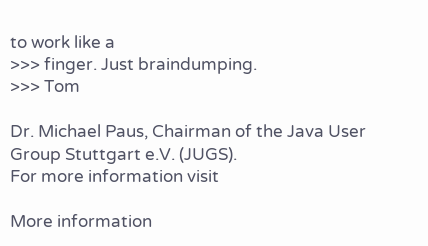to work like a
>>> finger. Just braindumping.
>>> Tom

Dr. Michael Paus, Chairman of the Java User Group Stuttgart e.V. (JUGS).
For more information visit

More information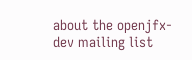about the openjfx-dev mailing list